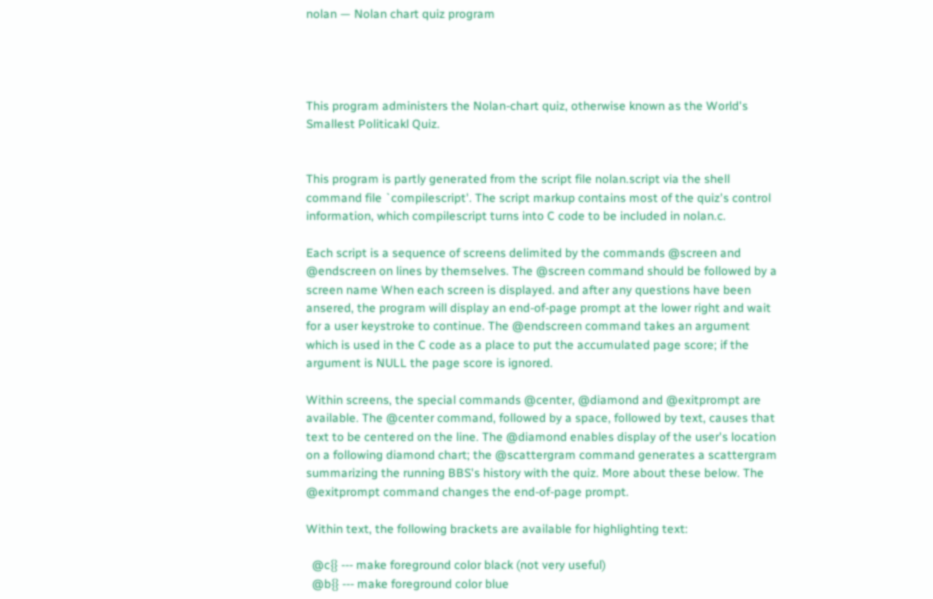nolan — Nolan chart quiz program




This program administers the Nolan-chart quiz, otherwise known as the World's Smallest Politicakl Quiz.


This program is partly generated from the script file nolan.script via the shell command file `compilescript'. The script markup contains most of the quiz's control information, which compilescript turns into C code to be included in nolan.c.

Each script is a sequence of screens delimited by the commands @screen and @endscreen on lines by themselves. The @screen command should be followed by a screen name When each screen is displayed. and after any questions have been ansered, the program will display an end-of-page prompt at the lower right and wait for a user keystroke to continue. The @endscreen command takes an argument which is used in the C code as a place to put the accumulated page score; if the argument is NULL the page score is ignored.

Within screens, the special commands @center, @diamond and @exitprompt are available. The @center command, followed by a space, followed by text, causes that text to be centered on the line. The @diamond enables display of the user's location on a following diamond chart; the @scattergram command generates a scattergram summarizing the running BBS's history with the quiz. More about these below. The @exitprompt command changes the end-of-page prompt.

Within text, the following brackets are available for highlighting text:

  @c{} --- make foreground color black (not very useful)
  @b{} --- make foreground color blue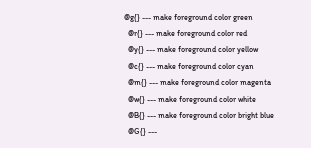@g{} --- make foreground color green
  @r{} --- make foreground color red
  @y{} --- make foreground color yellow
  @c{} --- make foreground color cyan
  @m{} --- make foreground color magenta
  @w{} --- make foreground color white
  @B{} --- make foreground color bright blue
  @G{} ---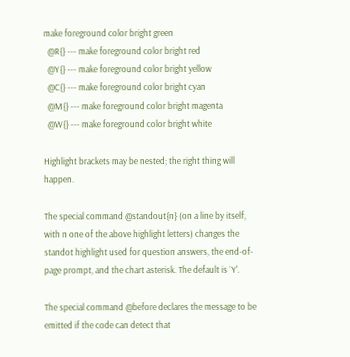make foreground color bright green
  @R{} --- make foreground color bright red
  @Y{} --- make foreground color bright yellow
  @C{} --- make foreground color bright cyan
  @M{} --- make foreground color bright magenta
  @W{} --- make foreground color bright white

Highlight brackets may be nested; the right thing will happen.

The special command @standout{n} (on a line by itself, with n one of the above highlight letters) changes the standot highlight used for question answers, the end-of-page prompt, and the chart asterisk. The default is `Y'.

The special command @before declares the message to be emitted if the code can detect that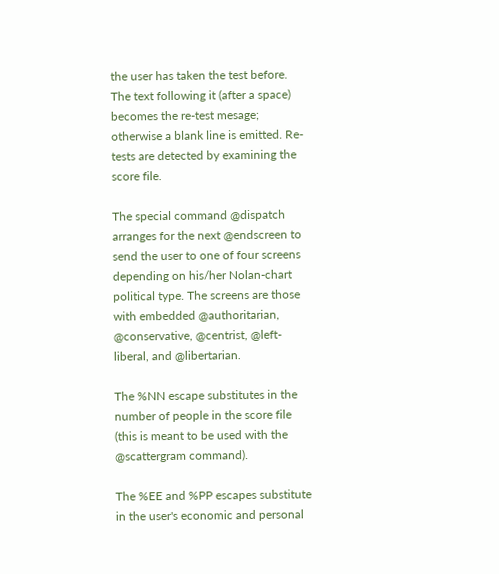the user has taken the test before. The text following it (after a space) becomes the re-test mesage; otherwise a blank line is emitted. Re-tests are detected by examining the score file.

The special command @dispatch arranges for the next @endscreen to send the user to one of four screens depending on his/her Nolan-chart political type. The screens are those with embedded @authoritarian, @conservative, @centrist, @left-liberal, and @libertarian.

The %NN escape substitutes in the number of people in the score file (this is meant to be used with the @scattergram command).

The %EE and %PP escapes substitute in the user's economic and personal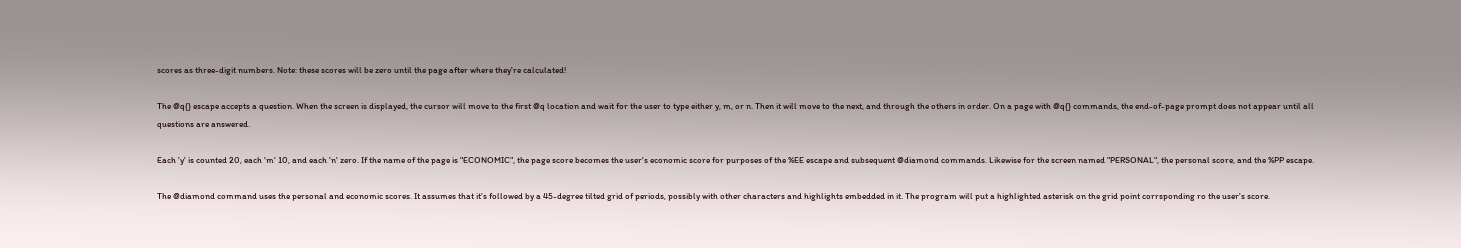scores as three-digit numbers. Note: these scores will be zero until the page after where they're calculated!

The @q{} escape accepts a question. When the screen is displayed, the cursor will move to the first @q location and wait for the user to type either y, m, or n. Then it will move to the next, and through the others in order. On a page with @q{} commands, the end-of-page prompt does not appear until all questions are answered.

Each 'y' is counted 20, each 'm' 10, and each 'n' zero. If the name of the page is "ECONOMIC", the page score becomes the user's economic score for purposes of the %EE escape and subsequent @diamond commands. Likewise for the screen named "PERSONAL", the personal score, and the %PP escape.

The @diamond command uses the personal and economic scores. It assumes that it's followed by a 45-degree tilted grid of periods, possibly with other characters and highlights embedded in it. The program will put a highlighted asterisk on the grid point corrsponding ro the user's score.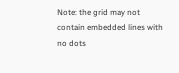Note: the grid may not contain embedded lines with no dots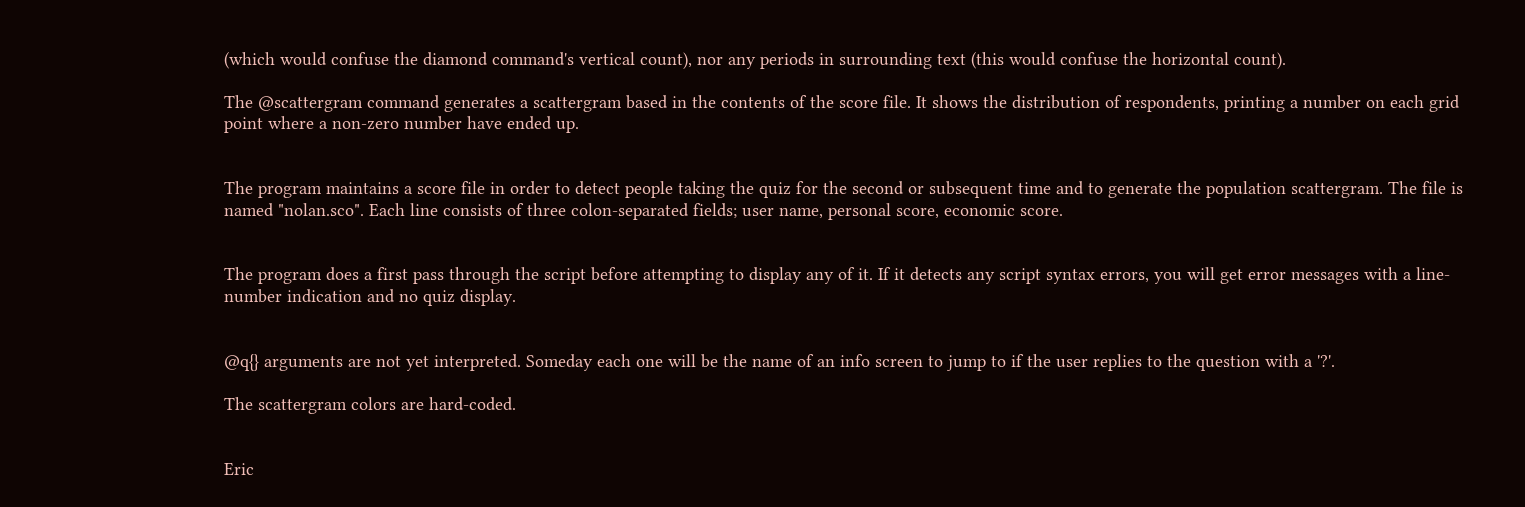(which would confuse the diamond command's vertical count), nor any periods in surrounding text (this would confuse the horizontal count).

The @scattergram command generates a scattergram based in the contents of the score file. It shows the distribution of respondents, printing a number on each grid point where a non-zero number have ended up.


The program maintains a score file in order to detect people taking the quiz for the second or subsequent time and to generate the population scattergram. The file is named "nolan.sco". Each line consists of three colon-separated fields; user name, personal score, economic score.


The program does a first pass through the script before attempting to display any of it. If it detects any script syntax errors, you will get error messages with a line-number indication and no quiz display.


@q{} arguments are not yet interpreted. Someday each one will be the name of an info screen to jump to if the user replies to the question with a '?'.

The scattergram colors are hard-coded.


Eric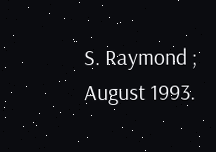S. Raymond ; August 1993.